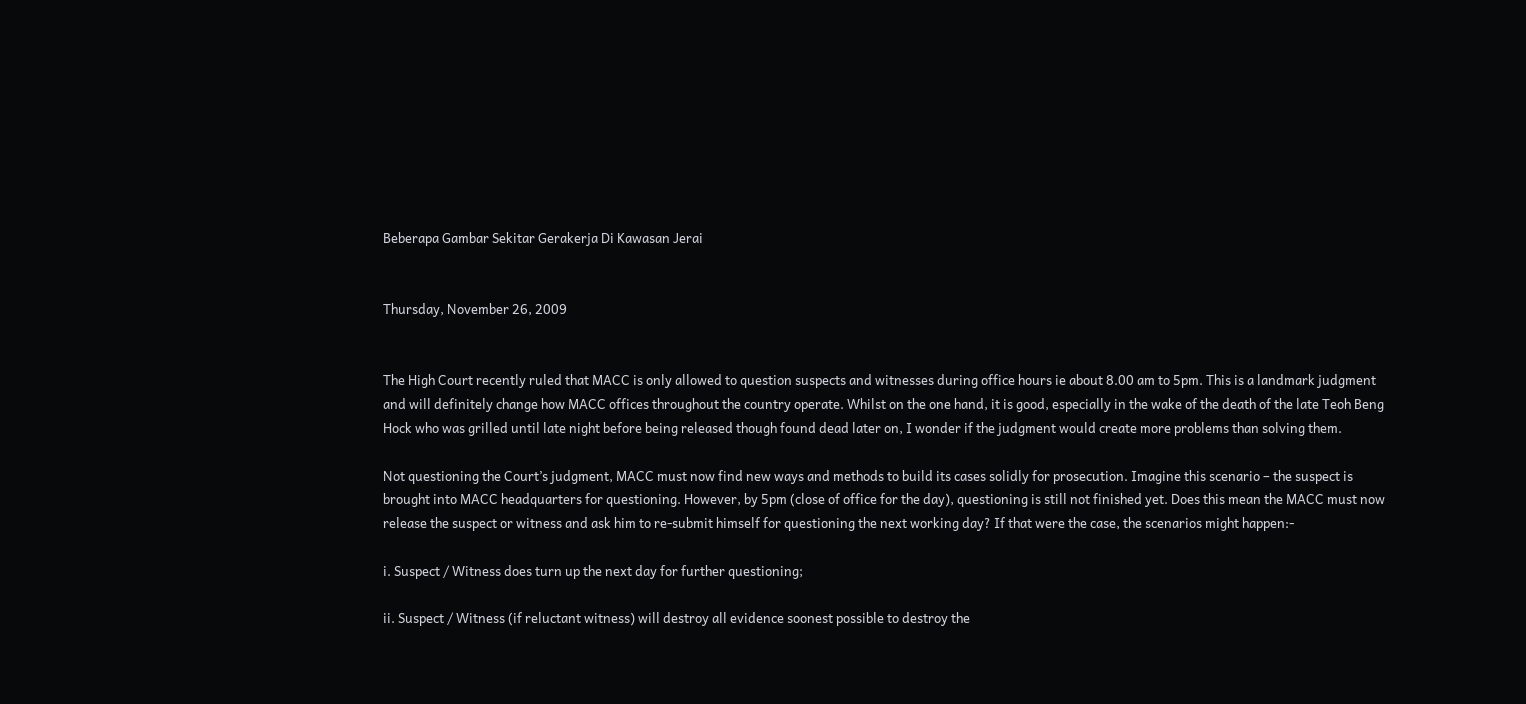Beberapa Gambar Sekitar Gerakerja Di Kawasan Jerai


Thursday, November 26, 2009


The High Court recently ruled that MACC is only allowed to question suspects and witnesses during office hours ie about 8.00 am to 5pm. This is a landmark judgment and will definitely change how MACC offices throughout the country operate. Whilst on the one hand, it is good, especially in the wake of the death of the late Teoh Beng Hock who was grilled until late night before being released though found dead later on, I wonder if the judgment would create more problems than solving them.

Not questioning the Court’s judgment, MACC must now find new ways and methods to build its cases solidly for prosecution. Imagine this scenario – the suspect is brought into MACC headquarters for questioning. However, by 5pm (close of office for the day), questioning is still not finished yet. Does this mean the MACC must now release the suspect or witness and ask him to re-submit himself for questioning the next working day? If that were the case, the scenarios might happen:-

i. Suspect / Witness does turn up the next day for further questioning;

ii. Suspect / Witness (if reluctant witness) will destroy all evidence soonest possible to destroy the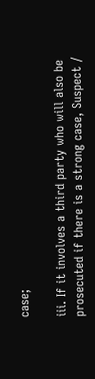case;

iii. If it involves a third party who will also be prosecuted if there is a strong case, Suspect /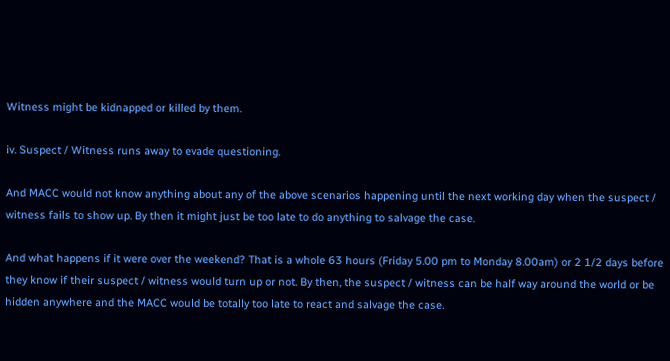Witness might be kidnapped or killed by them.

iv. Suspect / Witness runs away to evade questioning.

And MACC would not know anything about any of the above scenarios happening until the next working day when the suspect / witness fails to show up. By then it might just be too late to do anything to salvage the case.

And what happens if it were over the weekend? That is a whole 63 hours (Friday 5.00 pm to Monday 8.00am) or 2 1/2 days before they know if their suspect / witness would turn up or not. By then, the suspect / witness can be half way around the world or be hidden anywhere and the MACC would be totally too late to react and salvage the case.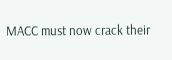MACC must now crack their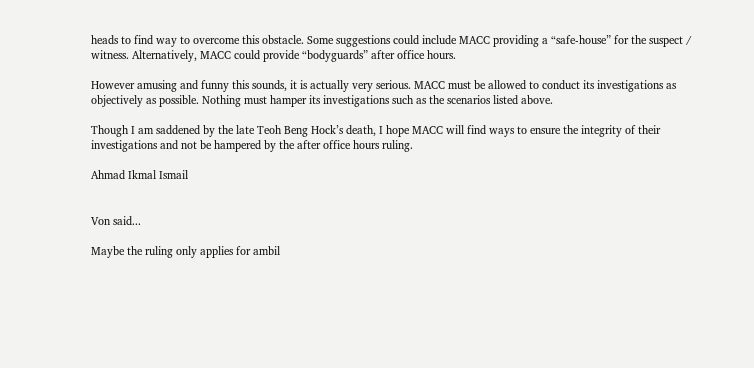heads to find way to overcome this obstacle. Some suggestions could include MACC providing a “safe-house” for the suspect / witness. Alternatively, MACC could provide “bodyguards” after office hours.

However amusing and funny this sounds, it is actually very serious. MACC must be allowed to conduct its investigations as objectively as possible. Nothing must hamper its investigations such as the scenarios listed above.

Though I am saddened by the late Teoh Beng Hock’s death, I hope MACC will find ways to ensure the integrity of their investigations and not be hampered by the after office hours ruling.

Ahmad Ikmal Ismail


Von said...

Maybe the ruling only applies for ambil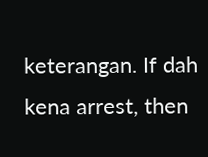keterangan. If dah kena arrest, then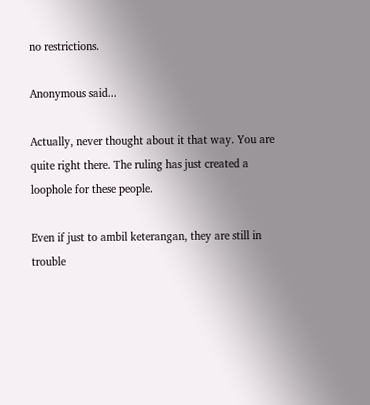no restrictions.

Anonymous said...

Actually, never thought about it that way. You are quite right there. The ruling has just created a loophole for these people.

Even if just to ambil keterangan, they are still in trouble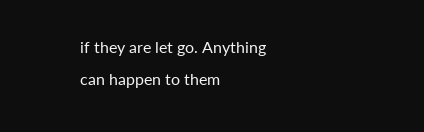if they are let go. Anything can happen to them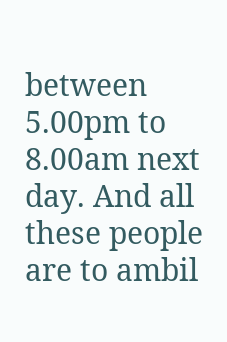between 5.00pm to 8.00am next day. And all these people are to ambil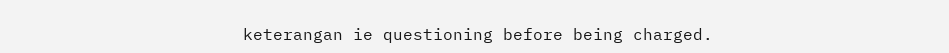keterangan ie questioning before being charged.